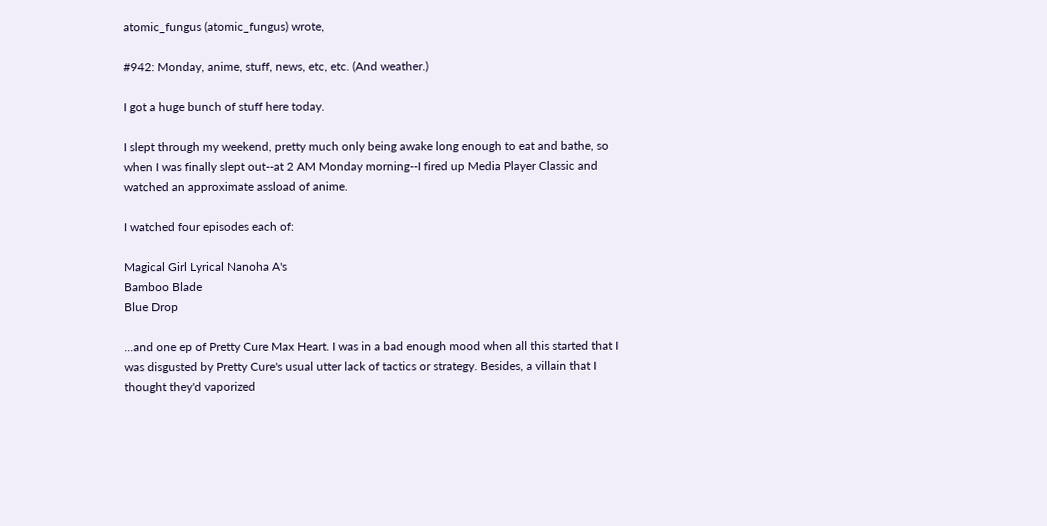atomic_fungus (atomic_fungus) wrote,

#942: Monday, anime, stuff, news, etc, etc. (And weather.)

I got a huge bunch of stuff here today.

I slept through my weekend, pretty much only being awake long enough to eat and bathe, so when I was finally slept out--at 2 AM Monday morning--I fired up Media Player Classic and watched an approximate assload of anime.

I watched four episodes each of:

Magical Girl Lyrical Nanoha A's
Bamboo Blade
Blue Drop

...and one ep of Pretty Cure Max Heart. I was in a bad enough mood when all this started that I was disgusted by Pretty Cure's usual utter lack of tactics or strategy. Besides, a villain that I thought they'd vaporized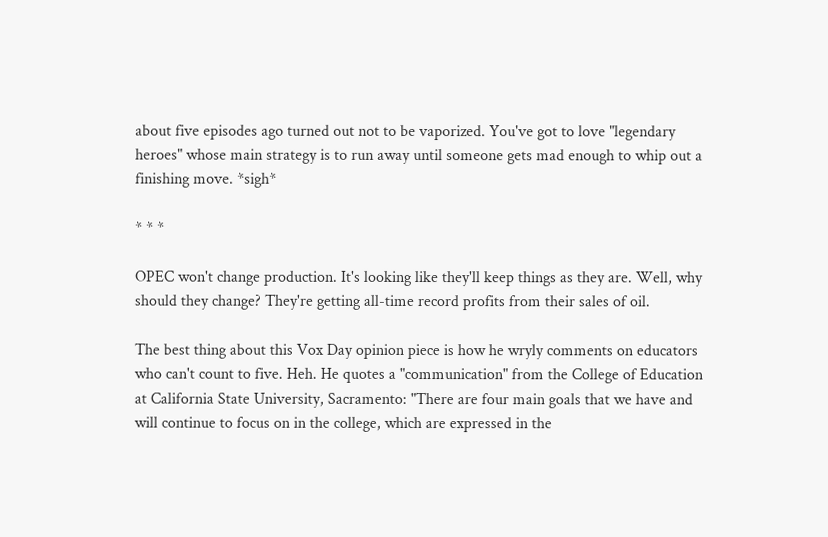about five episodes ago turned out not to be vaporized. You've got to love "legendary heroes" whose main strategy is to run away until someone gets mad enough to whip out a finishing move. *sigh*

* * *

OPEC won't change production. It's looking like they'll keep things as they are. Well, why should they change? They're getting all-time record profits from their sales of oil.

The best thing about this Vox Day opinion piece is how he wryly comments on educators who can't count to five. Heh. He quotes a "communication" from the College of Education at California State University, Sacramento: "There are four main goals that we have and will continue to focus on in the college, which are expressed in the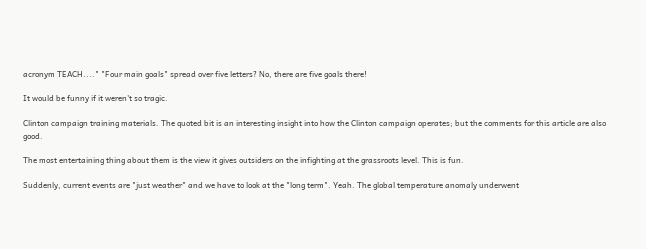acronym TEACH...." "Four main goals" spread over five letters? No, there are five goals there!

It would be funny if it weren't so tragic.

Clinton campaign training materials. The quoted bit is an interesting insight into how the Clinton campaign operates; but the comments for this article are also good.

The most entertaining thing about them is the view it gives outsiders on the infighting at the grassroots level. This is fun.

Suddenly, current events are "just weather" and we have to look at the "long term". Yeah. The global temperature anomaly underwent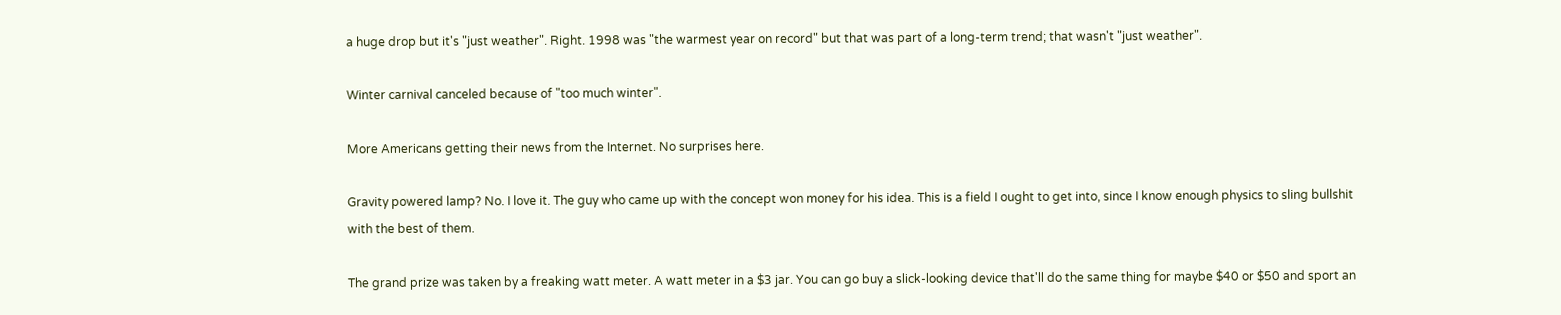a huge drop but it's "just weather". Right. 1998 was "the warmest year on record" but that was part of a long-term trend; that wasn't "just weather".

Winter carnival canceled because of "too much winter".

More Americans getting their news from the Internet. No surprises here.

Gravity powered lamp? No. I love it. The guy who came up with the concept won money for his idea. This is a field I ought to get into, since I know enough physics to sling bullshit with the best of them.

The grand prize was taken by a freaking watt meter. A watt meter in a $3 jar. You can go buy a slick-looking device that'll do the same thing for maybe $40 or $50 and sport an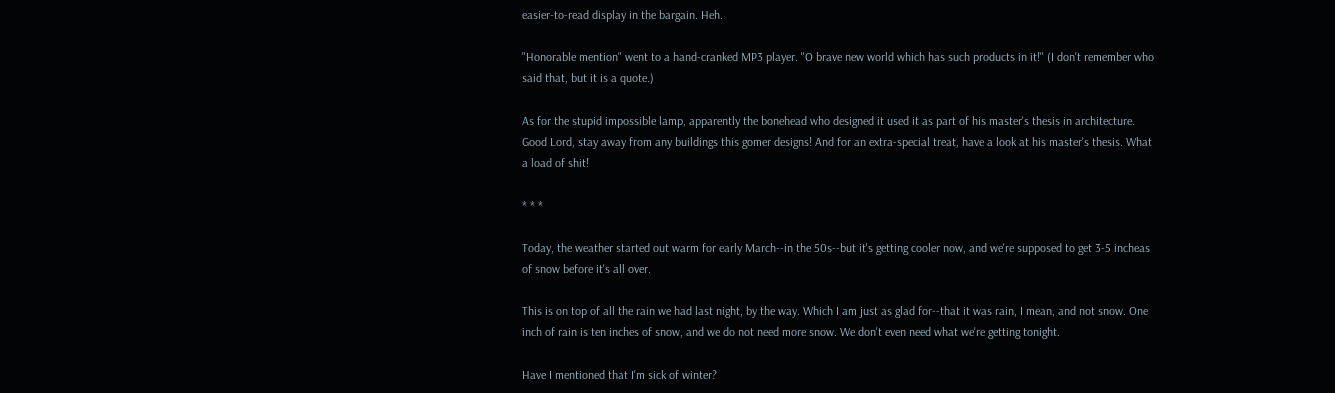easier-to-read display in the bargain. Heh.

"Honorable mention" went to a hand-cranked MP3 player. "O brave new world which has such products in it!" (I don't remember who said that, but it is a quote.)

As for the stupid impossible lamp, apparently the bonehead who designed it used it as part of his master's thesis in architecture. Good Lord, stay away from any buildings this gomer designs! And for an extra-special treat, have a look at his master's thesis. What a load of shit!

* * *

Today, the weather started out warm for early March--in the 50s--but it's getting cooler now, and we're supposed to get 3-5 incheas of snow before it's all over.

This is on top of all the rain we had last night, by the way. Which I am just as glad for--that it was rain, I mean, and not snow. One inch of rain is ten inches of snow, and we do not need more snow. We don't even need what we're getting tonight.

Have I mentioned that I'm sick of winter?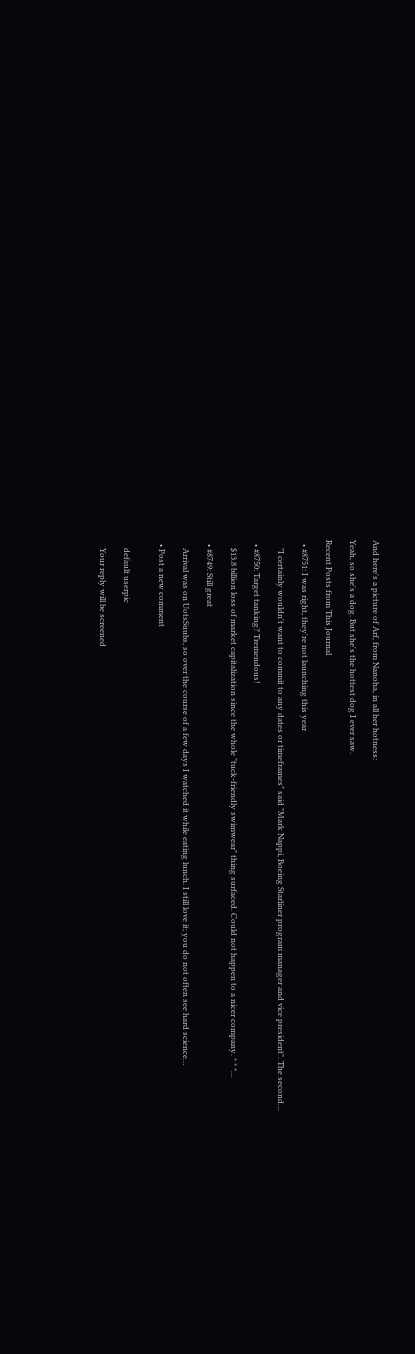And here's a picture of Arf, from Nanoha, in all her hotness:

Yeah, so she's a dog. But she's the hottest dog I ever saw.

Recent Posts from This Journal

  • #8751: I was right, they're not launching this year

    "I certainly wouldn't want to commit to any dates or timeframes" said "Mark Nappi, Boeing Starliner program manager and vice president". The second…

  • #8750: Target tanking? Tremendous!

    $13.8 billion loss of market capitalization since the whole "tuck-friendly swimwear" thing surfaced. Could not happen to a nicer company. * * *…

  • #8749: Still great

    Arrival was on UotsSuubs, so over the course of a few days I watched it while eating lunch. I still love it; you do not often see hard science…

  • Post a new comment


    default userpic

    Your reply will be screened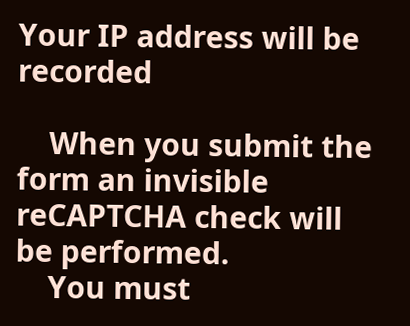Your IP address will be recorded

    When you submit the form an invisible reCAPTCHA check will be performed.
    You must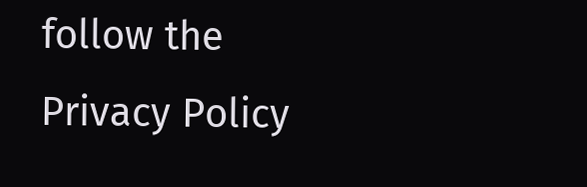follow the Privacy Policy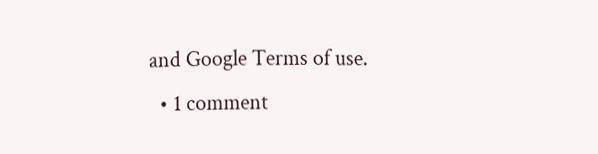and Google Terms of use.
  • 1 comment